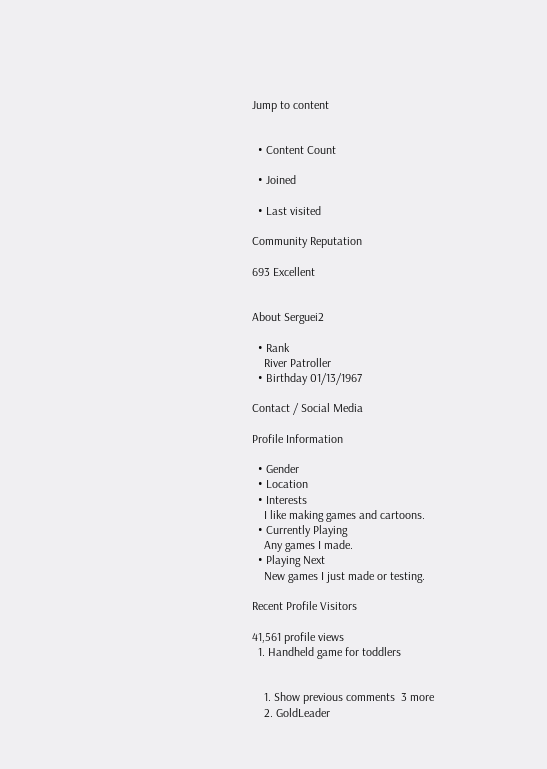Jump to content


  • Content Count

  • Joined

  • Last visited

Community Reputation

693 Excellent


About Serguei2

  • Rank
    River Patroller
  • Birthday 01/13/1967

Contact / Social Media

Profile Information

  • Gender
  • Location
  • Interests
    I like making games and cartoons.
  • Currently Playing
    Any games I made.
  • Playing Next
    New games I just made or testing.

Recent Profile Visitors

41,561 profile views
  1. Handheld game for toddlers


    1. Show previous comments  3 more
    2. GoldLeader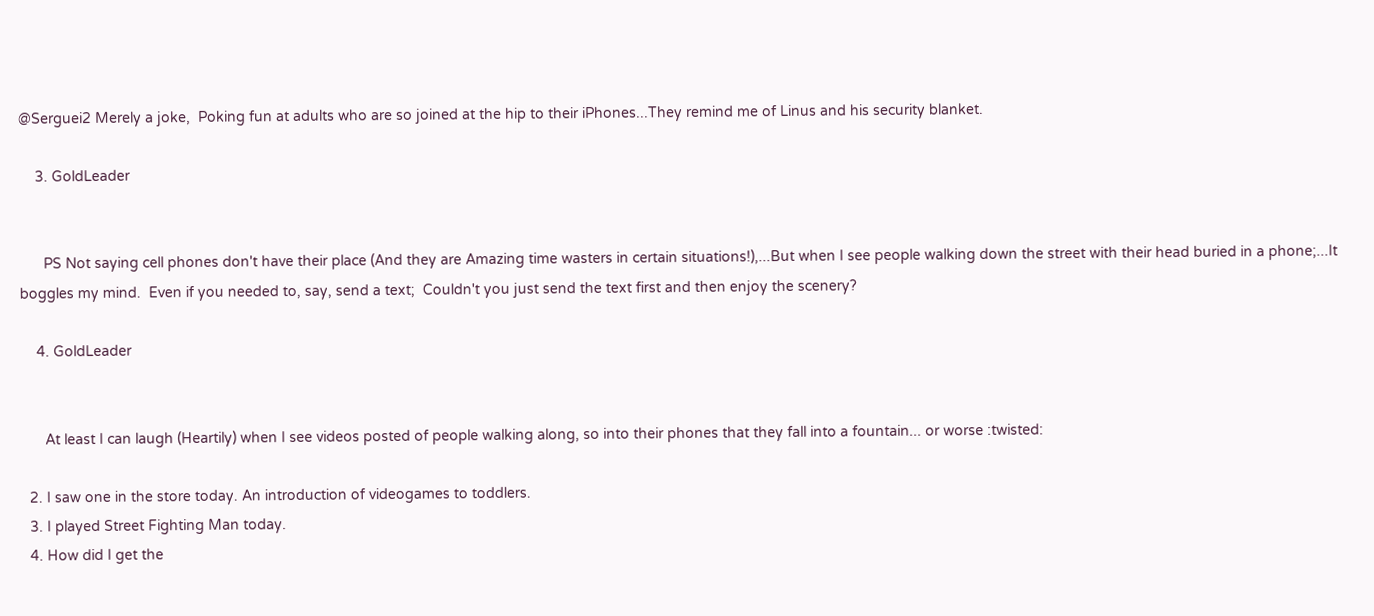@Serguei2 Merely a joke,  Poking fun at adults who are so joined at the hip to their iPhones...They remind me of Linus and his security blanket.

    3. GoldLeader


      PS Not saying cell phones don't have their place (And they are Amazing time wasters in certain situations!),...But when I see people walking down the street with their head buried in a phone;...It boggles my mind.  Even if you needed to, say, send a text;  Couldn't you just send the text first and then enjoy the scenery?

    4. GoldLeader


      At least I can laugh (Heartily) when I see videos posted of people walking along, so into their phones that they fall into a fountain... or worse :twisted:

  2. I saw one in the store today. An introduction of videogames to toddlers.
  3. I played Street Fighting Man today.
  4. How did I get the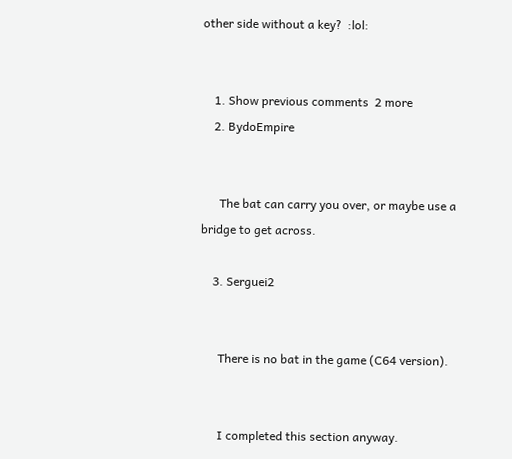other side without a key?  :lol:


    1. Show previous comments  2 more
    2. BydoEmpire


      The bat can carry you over, or maybe use a bridge to get across.

    3. Serguei2


      There is no bat in the game (C64 version).


      I completed this section anyway.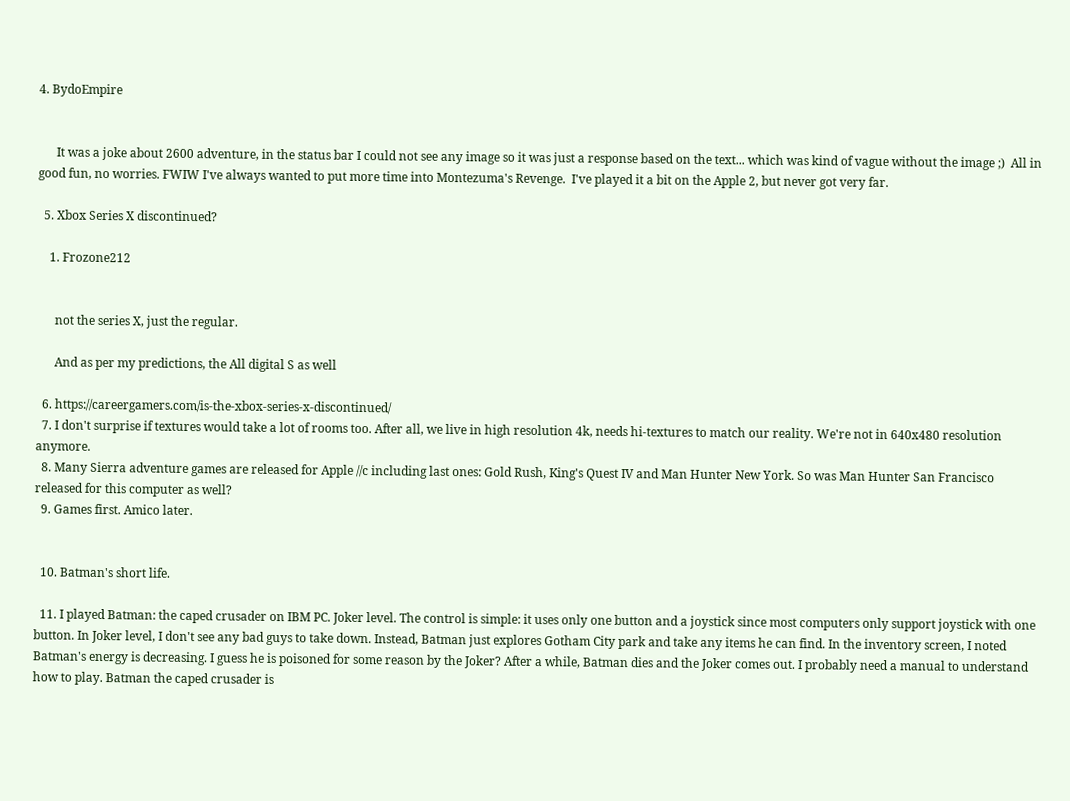4. BydoEmpire


      It was a joke about 2600 adventure, in the status bar I could not see any image so it was just a response based on the text... which was kind of vague without the image ;)  All in good fun, no worries. FWIW I've always wanted to put more time into Montezuma's Revenge.  I've played it a bit on the Apple 2, but never got very far.

  5. Xbox Series X discontinued?

    1. Frozone212


      not the series X, just the regular.

      And as per my predictions, the All digital S as well

  6. https://careergamers.com/is-the-xbox-series-x-discontinued/
  7. I don't surprise if textures would take a lot of rooms too. After all, we live in high resolution 4k, needs hi-textures to match our reality. We're not in 640x480 resolution anymore.
  8. Many Sierra adventure games are released for Apple //c including last ones: Gold Rush, King's Quest IV and Man Hunter New York. So was Man Hunter San Francisco released for this computer as well?
  9. Games first. Amico later.


  10. Batman's short life.

  11. I played Batman: the caped crusader on IBM PC. Joker level. The control is simple: it uses only one button and a joystick since most computers only support joystick with one button. In Joker level, I don't see any bad guys to take down. Instead, Batman just explores Gotham City park and take any items he can find. In the inventory screen, I noted Batman's energy is decreasing. I guess he is poisoned for some reason by the Joker? After a while, Batman dies and the Joker comes out. I probably need a manual to understand how to play. Batman the caped crusader is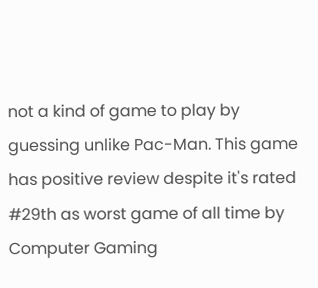not a kind of game to play by guessing unlike Pac-Man. This game has positive review despite it's rated #29th as worst game of all time by Computer Gaming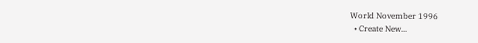World November 1996
  • Create New...